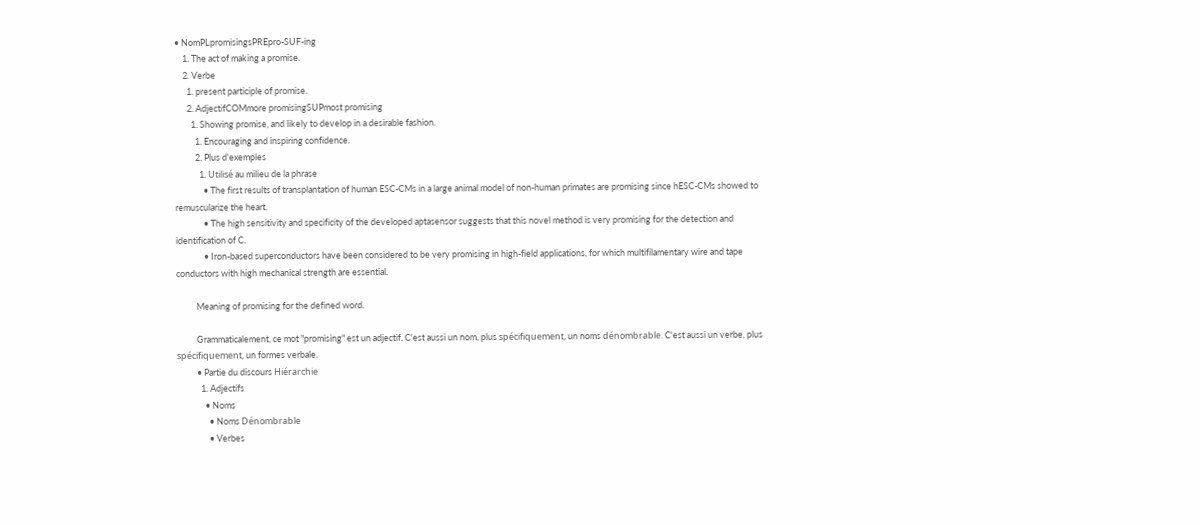• NomPLpromisingsPREpro-SUF-ing
    1. The act of making a promise.
    2. Verbe
      1. present participle of promise.
      2. AdjectifCOMmore promisingSUPmost promising
        1. Showing promise, and likely to develop in a desirable fashion.
          1. Encouraging and inspiring confidence.
          2. Plus d'exemples
            1. Utilisé au milieu de la phrase
              • The first results of transplantation of human ESC-CMs in a large animal model of non-human primates are promising since hESC-CMs showed to remuscularize the heart.
              • The high sensitivity and specificity of the developed aptasensor suggests that this novel method is very promising for the detection and identification of C.
              • Iron-based superconductors have been considered to be very promising in high-field applications, for which multifilamentary wire and tape conductors with high mechanical strength are essential.

          Meaning of promising for the defined word.

          Grammaticalement, ce mot "promising" est un adjectif. C'est aussi un nom, plus spécifiquement, un noms dénombrable. C'est aussi un verbe, plus spécifiquement, un formes verbale.
          • Partie du discours Hiérarchie
            1. Adjectifs
              • Noms
                • Noms Dénombrable
                • Verbes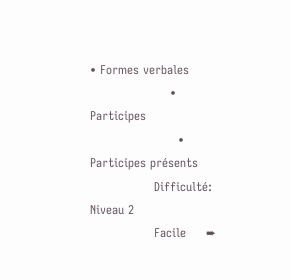• Formes verbales
                    • Participes
                      • Participes présents
                Difficulté: Niveau 2
                Facile     ➨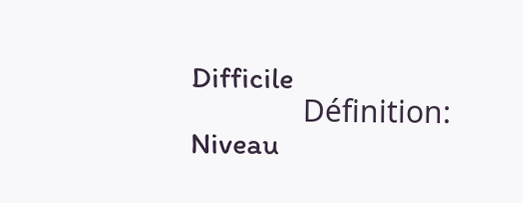Difficile
                Définition: Niveau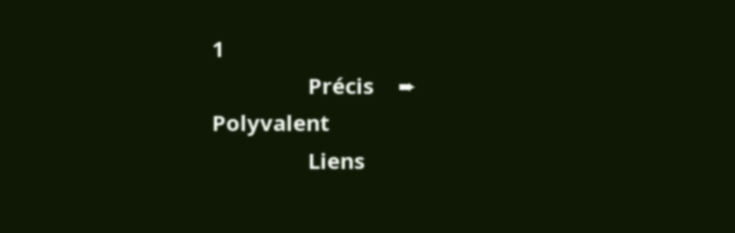1
                Précis    ➨     Polyvalent
                Liens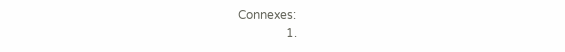Connexes:
                1.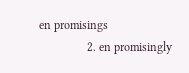en promisings
                2. en promisingly